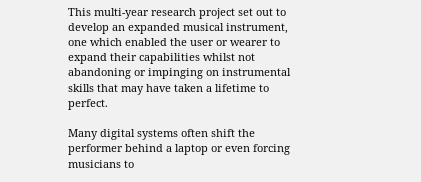This multi-year research project set out to develop an expanded musical instrument, one which enabled the user or wearer to expand their capabilities whilst not abandoning or impinging on instrumental skills that may have taken a lifetime to perfect.

Many digital systems often shift the performer behind a laptop or even forcing musicians to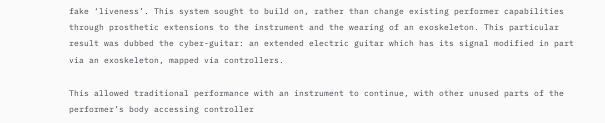fake ‘liveness’. This system sought to build on, rather than change existing performer capabilities through prosthetic extensions to the instrument and the wearing of an exoskeleton. This particular result was dubbed the cyber-guitar: an extended electric guitar which has its signal modified in part via an exoskeleton, mapped via controllers.

This allowed traditional performance with an instrument to continue, with other unused parts of the performer’s body accessing controller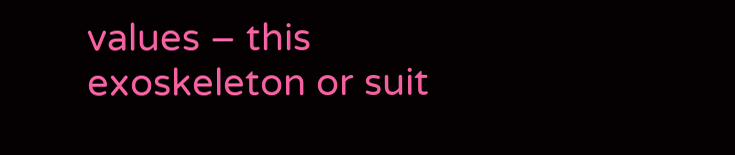values – this exoskeleton or suit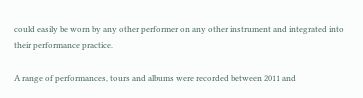could easily be worn by any other performer on any other instrument and integrated into their performance practice.

A range of performances, tours and albums were recorded between 2011 and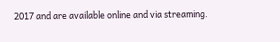2017 and are available online and via streaming.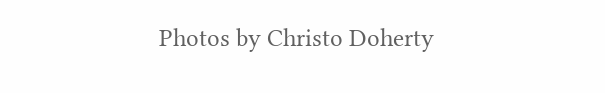Photos by Christo Doherty